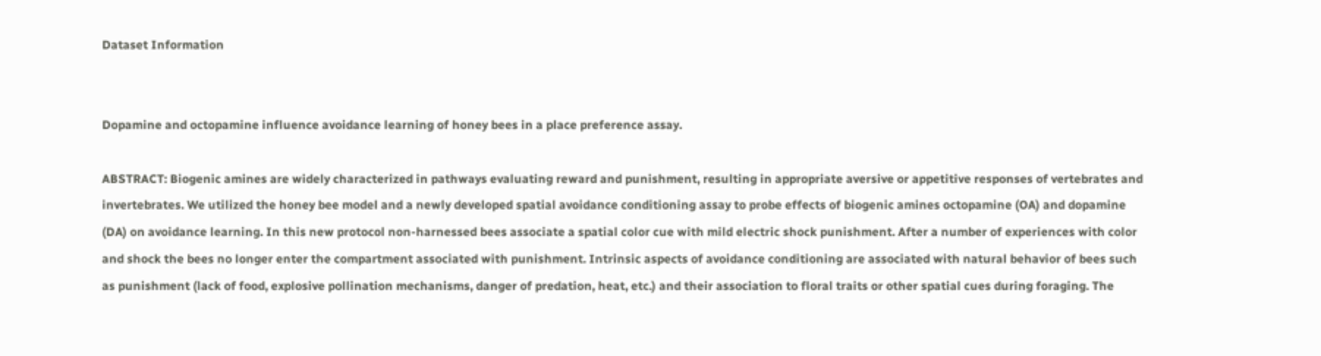Dataset Information


Dopamine and octopamine influence avoidance learning of honey bees in a place preference assay.

ABSTRACT: Biogenic amines are widely characterized in pathways evaluating reward and punishment, resulting in appropriate aversive or appetitive responses of vertebrates and invertebrates. We utilized the honey bee model and a newly developed spatial avoidance conditioning assay to probe effects of biogenic amines octopamine (OA) and dopamine (DA) on avoidance learning. In this new protocol non-harnessed bees associate a spatial color cue with mild electric shock punishment. After a number of experiences with color and shock the bees no longer enter the compartment associated with punishment. Intrinsic aspects of avoidance conditioning are associated with natural behavior of bees such as punishment (lack of food, explosive pollination mechanisms, danger of predation, heat, etc.) and their association to floral traits or other spatial cues during foraging. The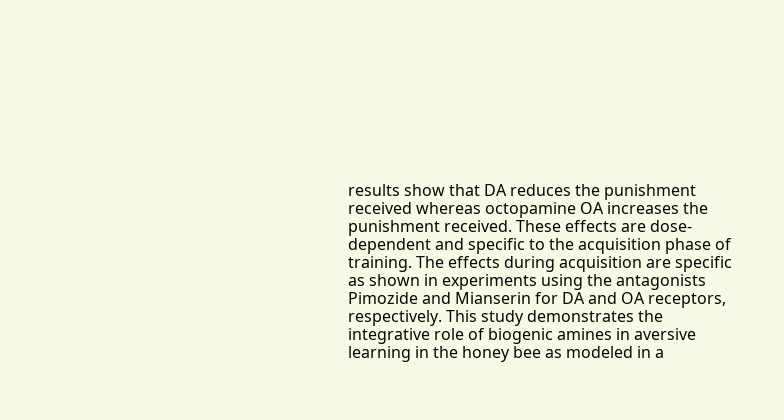results show that DA reduces the punishment received whereas octopamine OA increases the punishment received. These effects are dose-dependent and specific to the acquisition phase of training. The effects during acquisition are specific as shown in experiments using the antagonists Pimozide and Mianserin for DA and OA receptors, respectively. This study demonstrates the integrative role of biogenic amines in aversive learning in the honey bee as modeled in a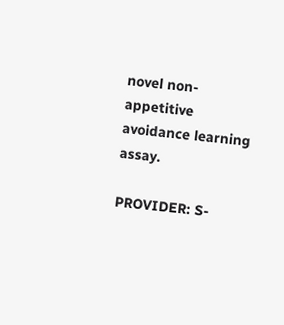novel non-appetitive avoidance learning assay.

PROVIDER: S-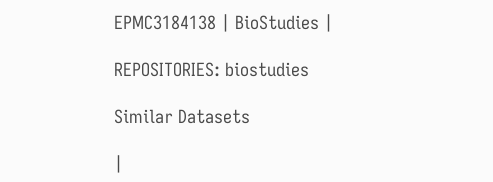EPMC3184138 | BioStudies |

REPOSITORIES: biostudies

Similar Datasets

|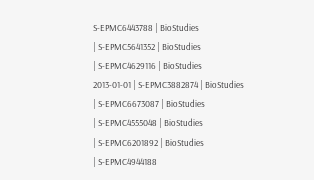S-EPMC6443788 | BioStudies
| S-EPMC5641352 | BioStudies
| S-EPMC4629116 | BioStudies
2013-01-01 | S-EPMC3882874 | BioStudies
| S-EPMC6673087 | BioStudies
| S-EPMC4555048 | BioStudies
| S-EPMC6201892 | BioStudies
| S-EPMC4944188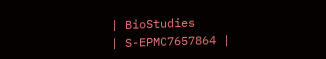| BioStudies
| S-EPMC7657864 |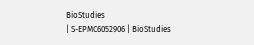BioStudies
| S-EPMC6052906 | BioStudies